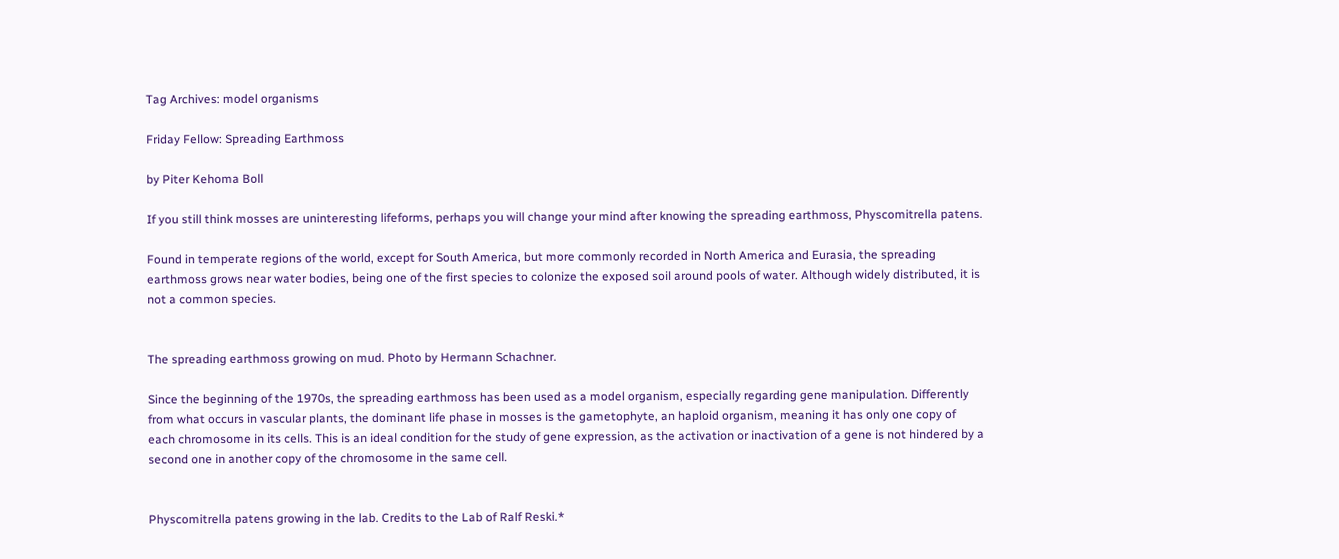Tag Archives: model organisms

Friday Fellow: Spreading Earthmoss

by Piter Kehoma Boll

If you still think mosses are uninteresting lifeforms, perhaps you will change your mind after knowing the spreading earthmoss, Physcomitrella patens.

Found in temperate regions of the world, except for South America, but more commonly recorded in North America and Eurasia, the spreading earthmoss grows near water bodies, being one of the first species to colonize the exposed soil around pools of water. Although widely distributed, it is not a common species.


The spreading earthmoss growing on mud. Photo by Hermann Schachner.

Since the beginning of the 1970s, the spreading earthmoss has been used as a model organism, especially regarding gene manipulation. Differently from what occurs in vascular plants, the dominant life phase in mosses is the gametophyte, an haploid organism, meaning it has only one copy of each chromosome in its cells. This is an ideal condition for the study of gene expression, as the activation or inactivation of a gene is not hindered by a second one in another copy of the chromosome in the same cell.


Physcomitrella patens growing in the lab. Credits to the Lab of Ralf Reski.*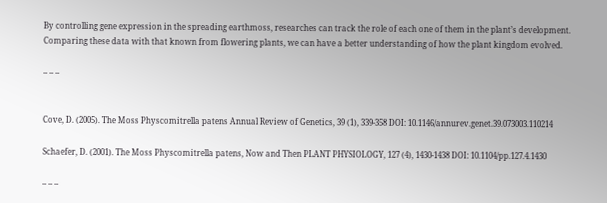By controlling gene expression in the spreading earthmoss, researches can track the role of each one of them in the plant’s development. Comparing these data with that known from flowering plants, we can have a better understanding of how the plant kingdom evolved.

– – –


Cove, D. (2005). The Moss Physcomitrella patens Annual Review of Genetics, 39 (1), 339-358 DOI: 10.1146/annurev.genet.39.073003.110214

Schaefer, D. (2001). The Moss Physcomitrella patens, Now and Then PLANT PHYSIOLOGY, 127 (4), 1430-1438 DOI: 10.1104/pp.127.4.1430

– – –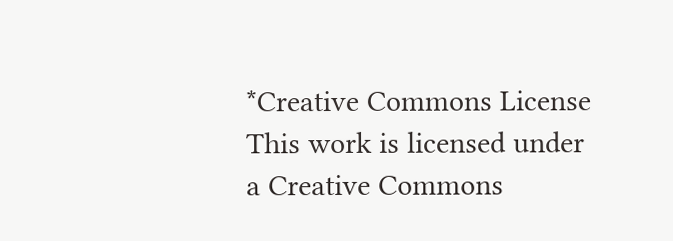*Creative Commons License
This work is licensed under a Creative Commons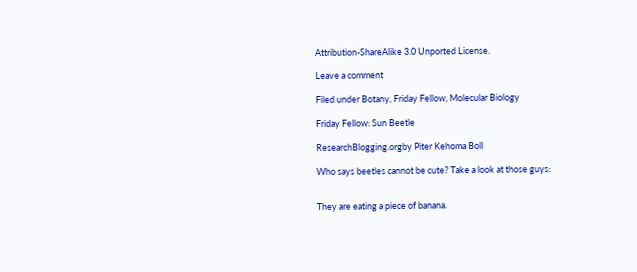Attribution-ShareAlike 3.0 Unported License.

Leave a comment

Filed under Botany, Friday Fellow, Molecular Biology

Friday Fellow: Sun Beetle

ResearchBlogging.orgby Piter Kehoma Boll

Who says beetles cannot be cute? Take a look at those guys:


They are eating a piece of banana.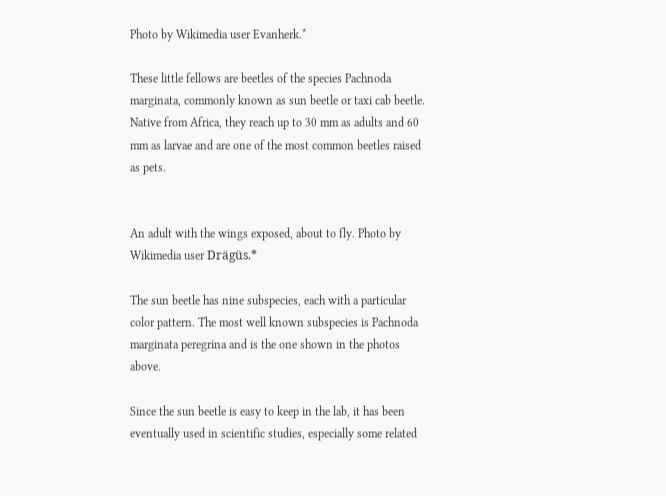Photo by Wikimedia user Evanherk.*

These little fellows are beetles of the species Pachnoda marginata, commonly known as sun beetle or taxi cab beetle. Native from Africa, they reach up to 30 mm as adults and 60 mm as larvae and are one of the most common beetles raised as pets.


An adult with the wings exposed, about to fly. Photo by Wikimedia user Drägüs.*

The sun beetle has nine subspecies, each with a particular color pattern. The most well known subspecies is Pachnoda marginata peregrina and is the one shown in the photos above.

Since the sun beetle is easy to keep in the lab, it has been eventually used in scientific studies, especially some related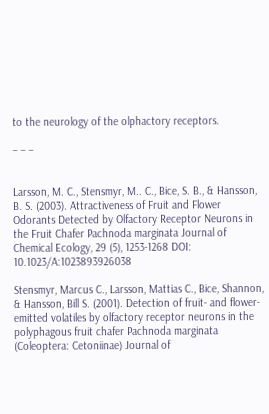to the neurology of the olphactory receptors.

– – –


Larsson, M. C., Stensmyr, M.. C., Bice, S. B., & Hansson, B. S. (2003). Attractiveness of Fruit and Flower Odorants Detected by Olfactory Receptor Neurons in the Fruit Chafer Pachnoda marginata Journal of Chemical Ecology, 29 (5), 1253-1268 DOI: 10.1023/A:1023893926038

Stensmyr, Marcus C., Larsson, Mattias C., Bice, Shannon, & Hansson, Bill S. (2001). Detection of fruit- and flower-emitted volatiles by olfactory receptor neurons in the polyphagous fruit chafer Pachnoda marginata (Coleoptera: Cetoniinae) Journal of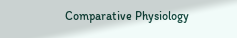Comparative Physiology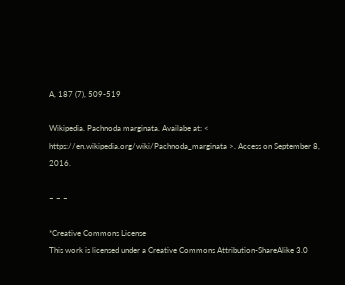A, 187 (7), 509-519

Wikipedia. Pachnoda marginata. Availabe at: < https://en.wikipedia.org/wiki/Pachnoda_marginata >. Access on September 8, 2016.

– – –

*Creative Commons License
This work is licensed under a Creative Commons Attribution-ShareAlike 3.0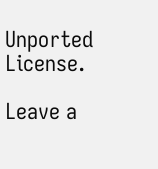Unported License.

Leave a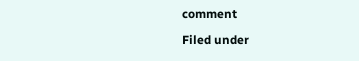comment

Filed under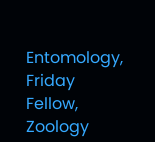Entomology, Friday Fellow, Zoology